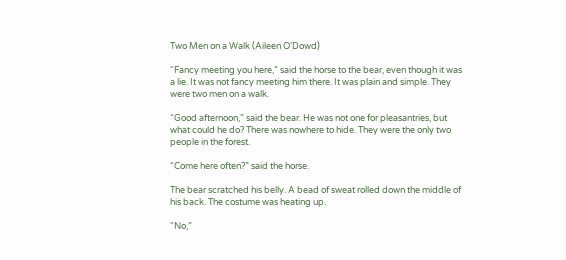Two Men on a Walk (Aileen O’Dowd)

“Fancy meeting you here,” said the horse to the bear, even though it was a lie. It was not fancy meeting him there. It was plain and simple. They were two men on a walk.

“Good afternoon,” said the bear. He was not one for pleasantries, but what could he do? There was nowhere to hide. They were the only two people in the forest.

“Come here often?” said the horse.

The bear scratched his belly. A bead of sweat rolled down the middle of his back. The costume was heating up.

“No,”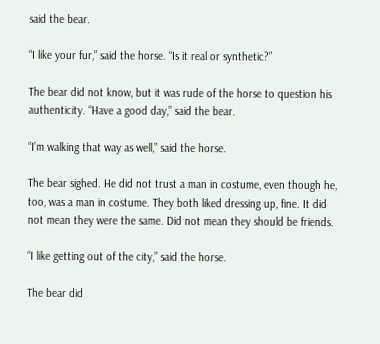said the bear.

“I like your fur,” said the horse. “Is it real or synthetic?”

The bear did not know, but it was rude of the horse to question his authenticity. “Have a good day,” said the bear.

“I’m walking that way as well,” said the horse.

The bear sighed. He did not trust a man in costume, even though he, too, was a man in costume. They both liked dressing up, fine. It did not mean they were the same. Did not mean they should be friends.

“I like getting out of the city,” said the horse.

The bear did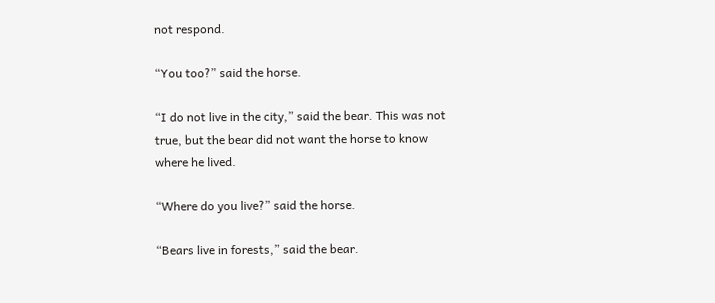not respond.

“You too?” said the horse.

“I do not live in the city,” said the bear. This was not true, but the bear did not want the horse to know where he lived.

“Where do you live?” said the horse.

“Bears live in forests,” said the bear.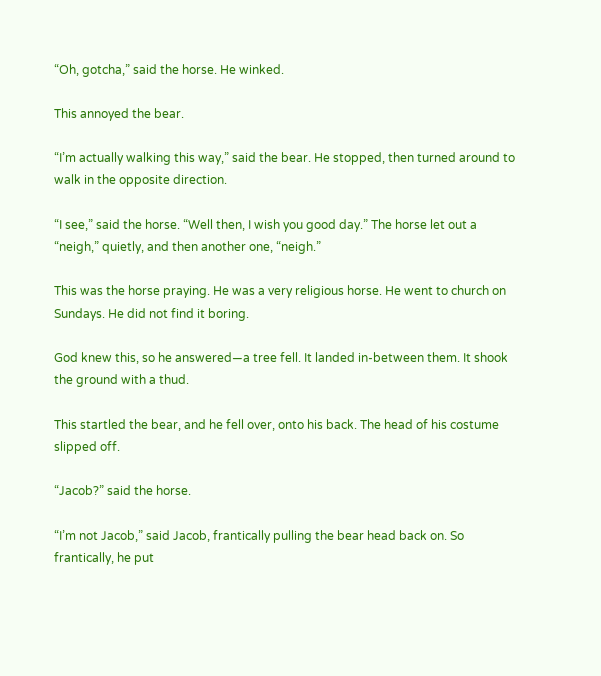“Oh, gotcha,” said the horse. He winked.

This annoyed the bear.

“I’m actually walking this way,” said the bear. He stopped, then turned around to walk in the opposite direction.

“I see,” said the horse. “Well then, I wish you good day.” The horse let out a “neigh,” quietly, and then another one, “neigh.”

This was the horse praying. He was a very religious horse. He went to church on Sundays. He did not find it boring.

God knew this, so he answered—a tree fell. It landed in-between them. It shook the ground with a thud.

This startled the bear, and he fell over, onto his back. The head of his costume slipped off.

“Jacob?” said the horse.

“I’m not Jacob,” said Jacob, frantically pulling the bear head back on. So frantically, he put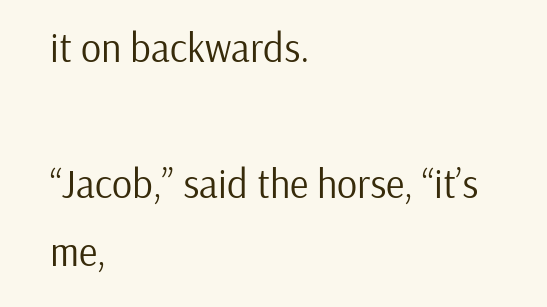it on backwards.

“Jacob,” said the horse, “it’s me,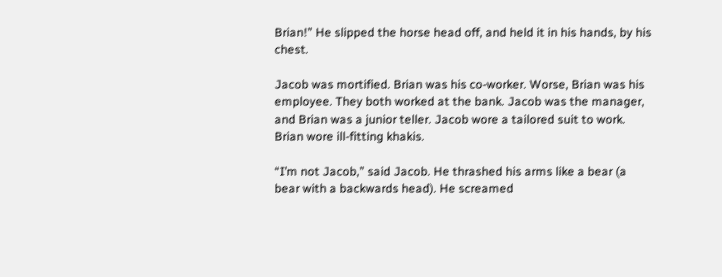Brian!” He slipped the horse head off, and held it in his hands, by his chest.

Jacob was mortified. Brian was his co-worker. Worse, Brian was his employee. They both worked at the bank. Jacob was the manager, and Brian was a junior teller. Jacob wore a tailored suit to work. Brian wore ill-fitting khakis.

“I’m not Jacob,” said Jacob. He thrashed his arms like a bear (a bear with a backwards head). He screamed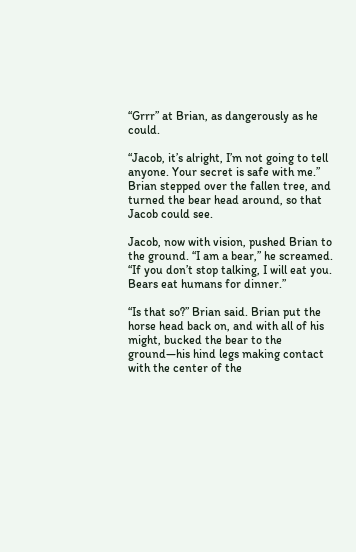“Grrr” at Brian, as dangerously as he could.

“Jacob, it’s alright, I’m not going to tell anyone. Your secret is safe with me.” Brian stepped over the fallen tree, and turned the bear head around, so that Jacob could see.

Jacob, now with vision, pushed Brian to the ground. “I am a bear,” he screamed. “If you don’t stop talking, I will eat you. Bears eat humans for dinner.”

“Is that so?” Brian said. Brian put the horse head back on, and with all of his might, bucked the bear to the ground—his hind legs making contact with the center of the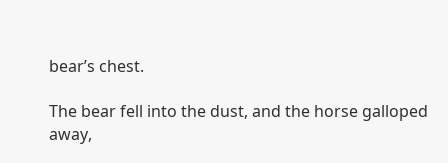bear’s chest.

The bear fell into the dust, and the horse galloped away,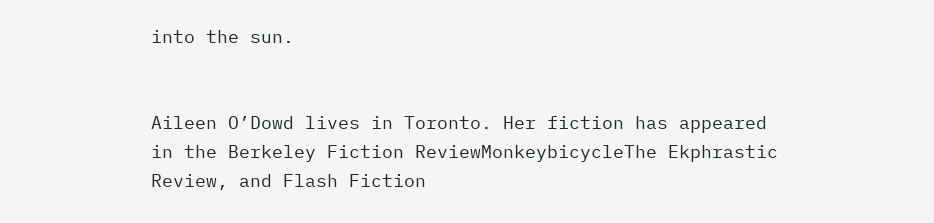into the sun.


Aileen O’Dowd lives in Toronto. Her fiction has appeared in the Berkeley Fiction ReviewMonkeybicycleThe Ekphrastic Review, and Flash Fiction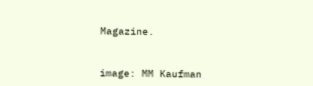Magazine.


image: MM Kaufman